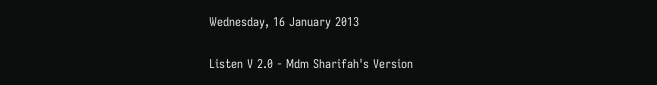Wednesday, 16 January 2013

Listen V 2.0 - Mdm Sharifah's Version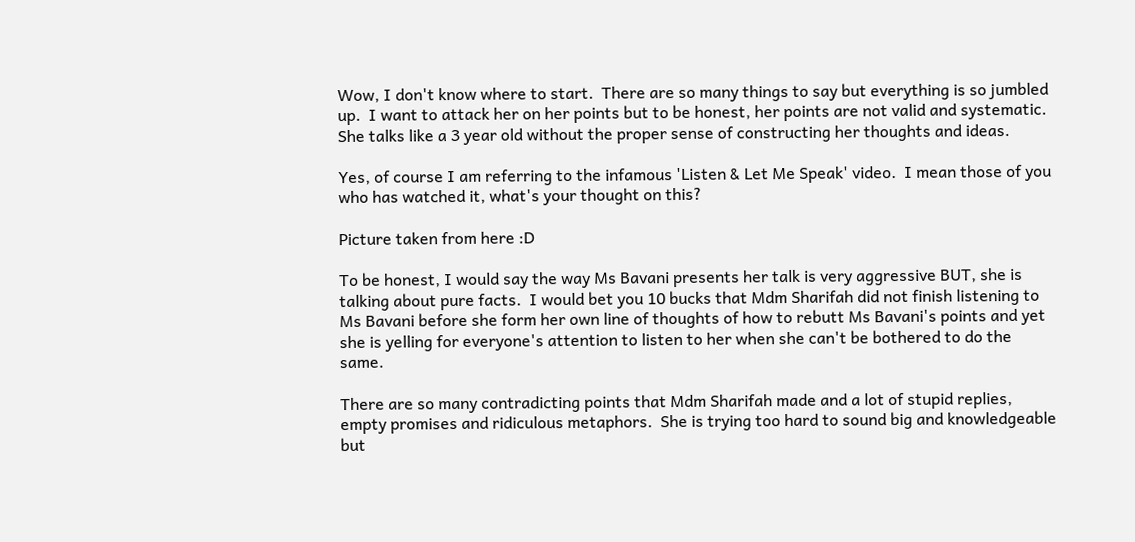Wow, I don't know where to start.  There are so many things to say but everything is so jumbled up.  I want to attack her on her points but to be honest, her points are not valid and systematic.  She talks like a 3 year old without the proper sense of constructing her thoughts and ideas.

Yes, of course I am referring to the infamous 'Listen & Let Me Speak' video.  I mean those of you who has watched it, what's your thought on this?

Picture taken from here :D

To be honest, I would say the way Ms Bavani presents her talk is very aggressive BUT, she is talking about pure facts.  I would bet you 10 bucks that Mdm Sharifah did not finish listening to Ms Bavani before she form her own line of thoughts of how to rebutt Ms Bavani's points and yet she is yelling for everyone's attention to listen to her when she can't be bothered to do the same.

There are so many contradicting points that Mdm Sharifah made and a lot of stupid replies, empty promises and ridiculous metaphors.  She is trying too hard to sound big and knowledgeable but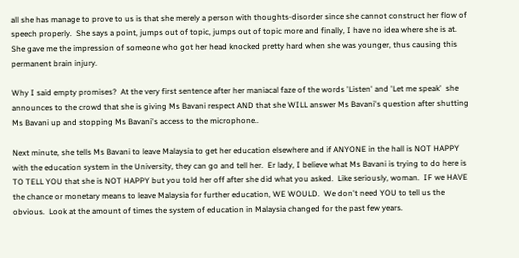all she has manage to prove to us is that she merely a person with thoughts-disorder since she cannot construct her flow of speech properly.  She says a point, jumps out of topic, jumps out of topic more and finally, I have no idea where she is at.  She gave me the impression of someone who got her head knocked pretty hard when she was younger, thus causing this permanent brain injury.

Why I said empty promises?  At the very first sentence after her maniacal faze of the words 'Listen' and 'Let me speak'  she announces to the crowd that she is giving Ms Bavani respect AND that she WILL answer Ms Bavani's question after shutting Ms Bavani up and stopping Ms Bavani's access to the microphone..

Next minute, she tells Ms Bavani to leave Malaysia to get her education elsewhere and if ANYONE in the hall is NOT HAPPY with the education system in the University, they can go and tell her.  Er lady, I believe what Ms Bavani is trying to do here is TO TELL YOU that she is NOT HAPPY but you told her off after she did what you asked.  Like seriously, woman.  IF we HAVE the chance or monetary means to leave Malaysia for further education, WE WOULD.  We don't need YOU to tell us the obvious.  Look at the amount of times the system of education in Malaysia changed for the past few years.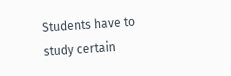Students have to study certain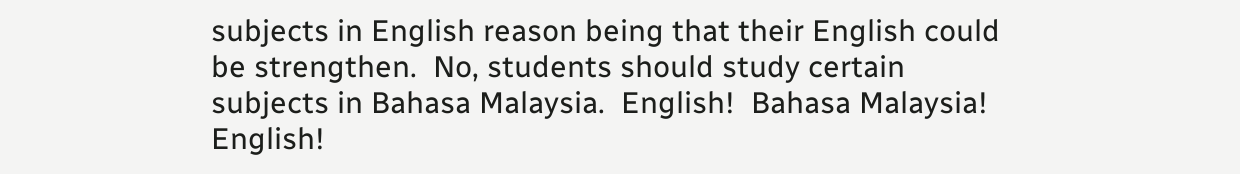subjects in English reason being that their English could be strengthen.  No, students should study certain subjects in Bahasa Malaysia.  English!  Bahasa Malaysia!  English!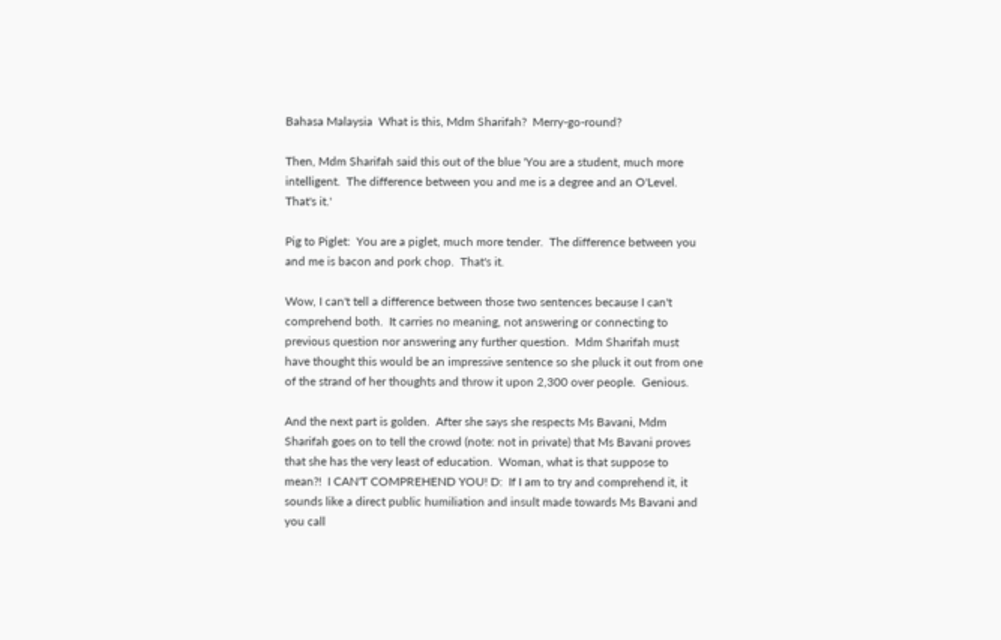Bahasa Malaysia  What is this, Mdm Sharifah?  Merry-go-round?

Then, Mdm Sharifah said this out of the blue 'You are a student, much more intelligent.  The difference between you and me is a degree and an O'Level.  That's it.'

Pig to Piglet:  You are a piglet, much more tender.  The difference between you and me is bacon and pork chop.  That's it.

Wow, I can't tell a difference between those two sentences because I can't comprehend both.  It carries no meaning, not answering or connecting to previous question nor answering any further question.  Mdm Sharifah must have thought this would be an impressive sentence so she pluck it out from one of the strand of her thoughts and throw it upon 2,300 over people.  Genious.

And the next part is golden.  After she says she respects Ms Bavani, Mdm Sharifah goes on to tell the crowd (note: not in private) that Ms Bavani proves that she has the very least of education.  Woman, what is that suppose to mean?!  I CAN'T COMPREHEND YOU! D:  If I am to try and comprehend it, it sounds like a direct public humiliation and insult made towards Ms Bavani and you call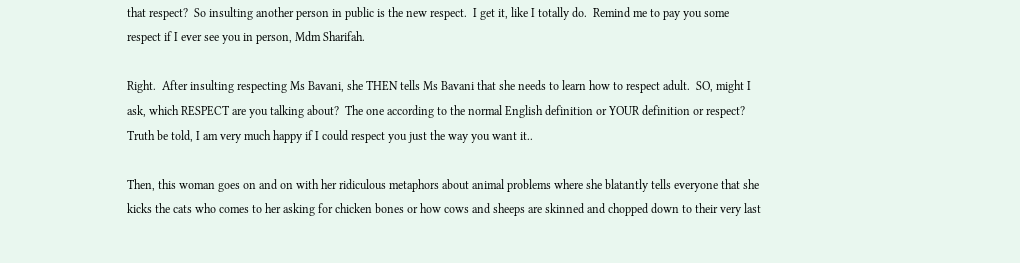that respect?  So insulting another person in public is the new respect.  I get it, like I totally do.  Remind me to pay you some respect if I ever see you in person, Mdm Sharifah.

Right.  After insulting respecting Ms Bavani, she THEN tells Ms Bavani that she needs to learn how to respect adult.  SO, might I ask, which RESPECT are you talking about?  The one according to the normal English definition or YOUR definition or respect?  Truth be told, I am very much happy if I could respect you just the way you want it..

Then, this woman goes on and on with her ridiculous metaphors about animal problems where she blatantly tells everyone that she kicks the cats who comes to her asking for chicken bones or how cows and sheeps are skinned and chopped down to their very last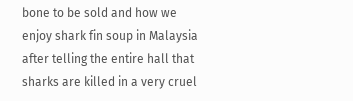bone to be sold and how we enjoy shark fin soup in Malaysia after telling the entire hall that sharks are killed in a very cruel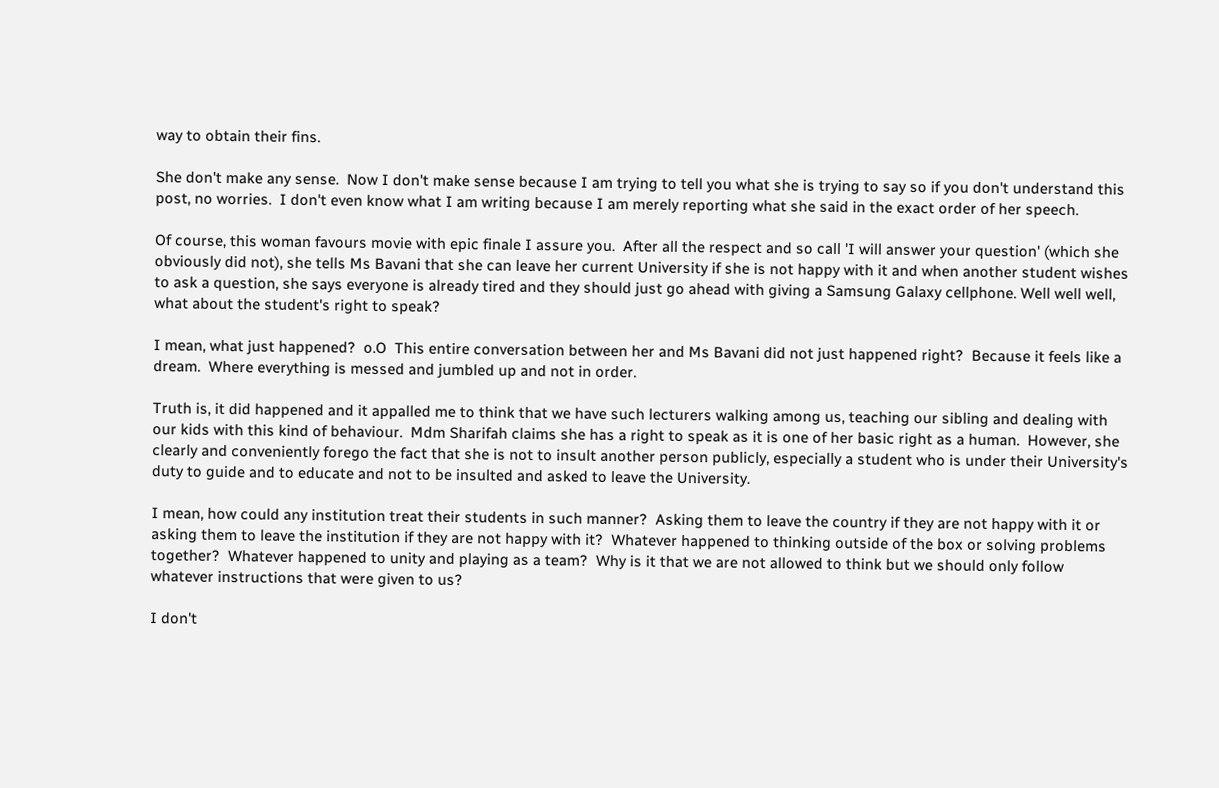way to obtain their fins.

She don't make any sense.  Now I don't make sense because I am trying to tell you what she is trying to say so if you don't understand this post, no worries.  I don't even know what I am writing because I am merely reporting what she said in the exact order of her speech.

Of course, this woman favours movie with epic finale I assure you.  After all the respect and so call 'I will answer your question' (which she obviously did not), she tells Ms Bavani that she can leave her current University if she is not happy with it and when another student wishes to ask a question, she says everyone is already tired and they should just go ahead with giving a Samsung Galaxy cellphone. Well well well, what about the student's right to speak?

I mean, what just happened?  o.O  This entire conversation between her and Ms Bavani did not just happened right?  Because it feels like a dream.  Where everything is messed and jumbled up and not in order.

Truth is, it did happened and it appalled me to think that we have such lecturers walking among us, teaching our sibling and dealing with our kids with this kind of behaviour.  Mdm Sharifah claims she has a right to speak as it is one of her basic right as a human.  However, she clearly and conveniently forego the fact that she is not to insult another person publicly, especially a student who is under their University's duty to guide and to educate and not to be insulted and asked to leave the University.

I mean, how could any institution treat their students in such manner?  Asking them to leave the country if they are not happy with it or asking them to leave the institution if they are not happy with it?  Whatever happened to thinking outside of the box or solving problems together?  Whatever happened to unity and playing as a team?  Why is it that we are not allowed to think but we should only follow whatever instructions that were given to us?

I don't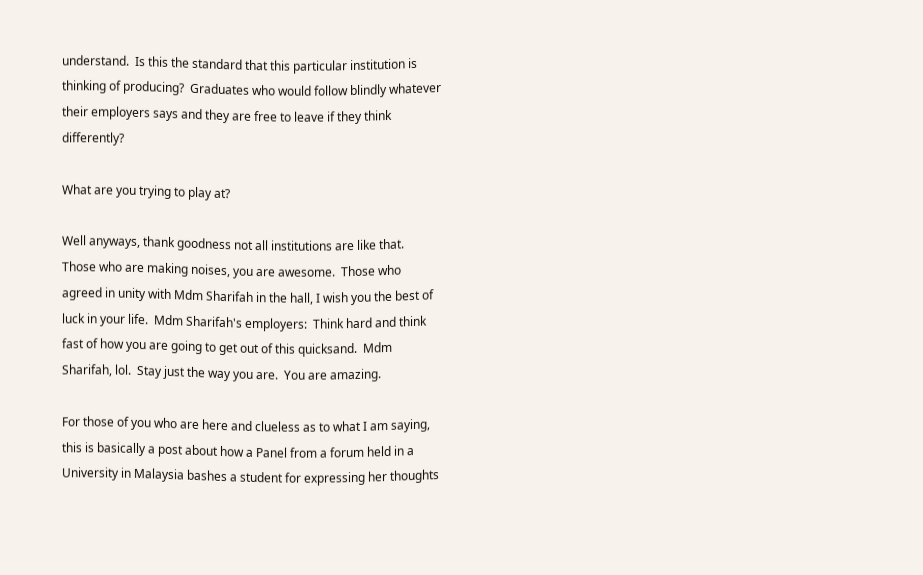understand.  Is this the standard that this particular institution is thinking of producing?  Graduates who would follow blindly whatever their employers says and they are free to leave if they think differently?

What are you trying to play at?

Well anyways, thank goodness not all institutions are like that.  Those who are making noises, you are awesome.  Those who agreed in unity with Mdm Sharifah in the hall, I wish you the best of luck in your life.  Mdm Sharifah's employers:  Think hard and think fast of how you are going to get out of this quicksand.  Mdm Sharifah, lol.  Stay just the way you are.  You are amazing.

For those of you who are here and clueless as to what I am saying, this is basically a post about how a Panel from a forum held in a University in Malaysia bashes a student for expressing her thoughts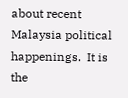about recent Malaysia political happenings.  It is the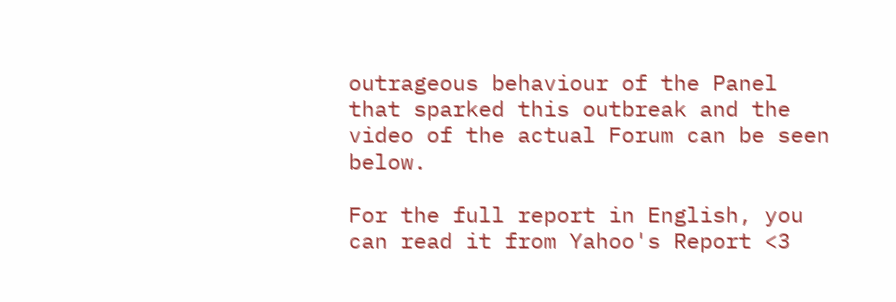outrageous behaviour of the Panel that sparked this outbreak and the video of the actual Forum can be seen below.

For the full report in English, you can read it from Yahoo's Report <3